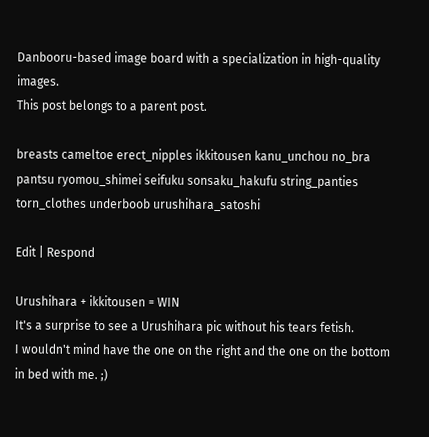Danbooru-based image board with a specialization in high-quality images.
This post belongs to a parent post.

breasts cameltoe erect_nipples ikkitousen kanu_unchou no_bra pantsu ryomou_shimei seifuku sonsaku_hakufu string_panties torn_clothes underboob urushihara_satoshi

Edit | Respond

Urushihara + ikkitousen = WIN
It's a surprise to see a Urushihara pic without his tears fetish.
I wouldn't mind have the one on the right and the one on the bottom in bed with me. ;)